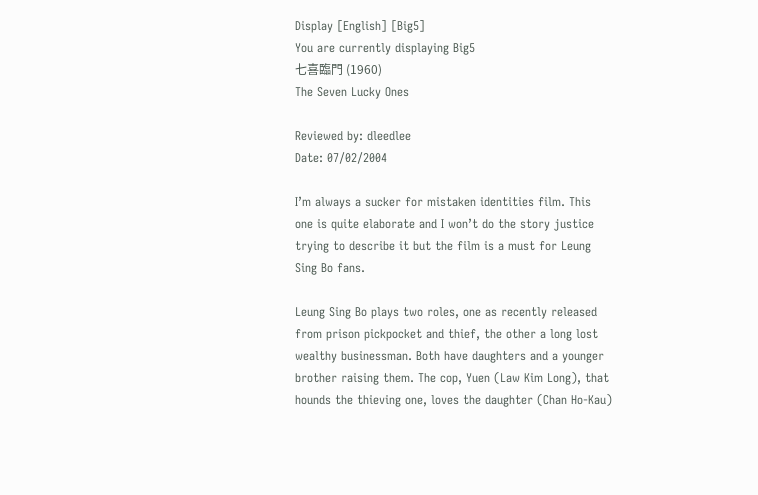Display [English] [Big5]
You are currently displaying Big5
七喜臨門 (1960)
The Seven Lucky Ones

Reviewed by: dleedlee
Date: 07/02/2004

I’m always a sucker for mistaken identities film. This one is quite elaborate and I won’t do the story justice trying to describe it but the film is a must for Leung Sing Bo fans.

Leung Sing Bo plays two roles, one as recently released from prison pickpocket and thief, the other a long lost wealthy businessman. Both have daughters and a younger brother raising them. The cop, Yuen (Law Kim Long), that hounds the thieving one, loves the daughter (Chan Ho-Kau)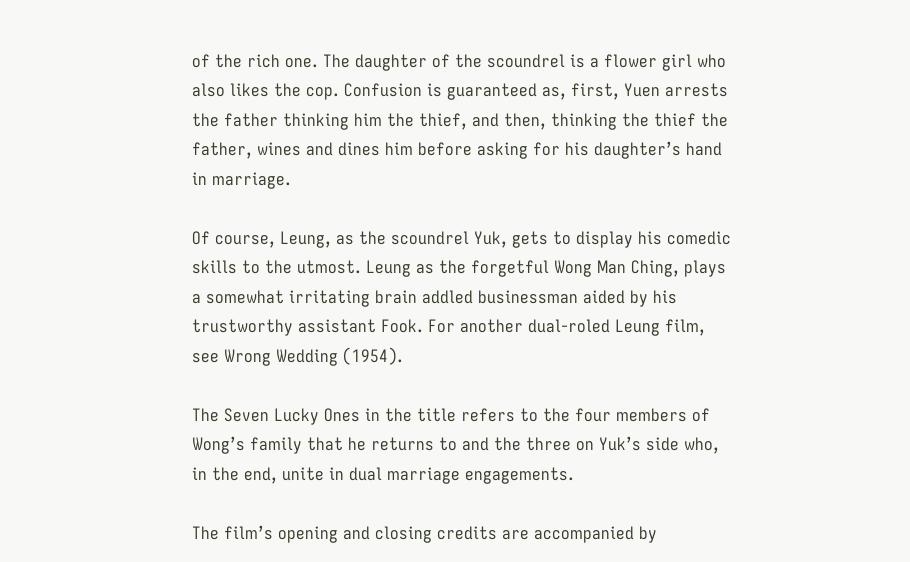of the rich one. The daughter of the scoundrel is a flower girl who also likes the cop. Confusion is guaranteed as, first, Yuen arrests the father thinking him the thief, and then, thinking the thief the father, wines and dines him before asking for his daughter’s hand in marriage.

Of course, Leung, as the scoundrel Yuk, gets to display his comedic skills to the utmost. Leung as the forgetful Wong Man Ching, plays a somewhat irritating brain addled businessman aided by his trustworthy assistant Fook. For another dual-roled Leung film, see Wrong Wedding (1954).

The Seven Lucky Ones in the title refers to the four members of Wong’s family that he returns to and the three on Yuk’s side who, in the end, unite in dual marriage engagements.

The film’s opening and closing credits are accompanied by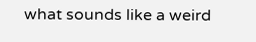what sounds like a weird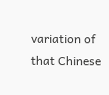variation of that Chinese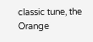classic tune, the Orange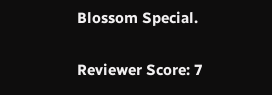Blossom Special.

Reviewer Score: 7